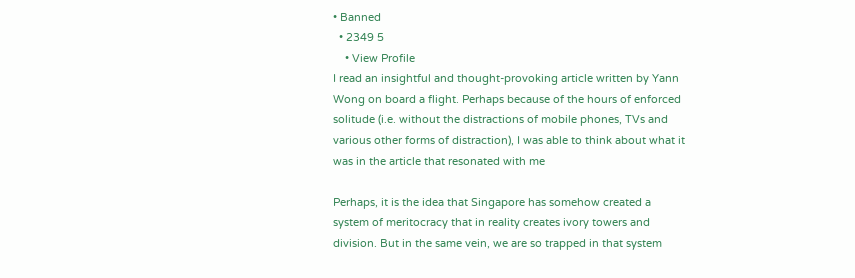• Banned
  • 2349 5
    • View Profile
I read an insightful and thought-provoking article written by Yann Wong on board a flight. Perhaps because of the hours of enforced solitude (i.e. without the distractions of mobile phones, TVs and various other forms of distraction), I was able to think about what it was in the article that resonated with me

Perhaps, it is the idea that Singapore has somehow created a system of meritocracy that in reality creates ivory towers and division. But in the same vein, we are so trapped in that system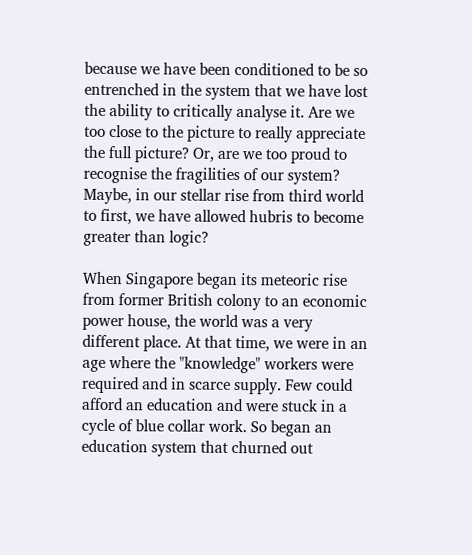because we have been conditioned to be so entrenched in the system that we have lost the ability to critically analyse it. Are we too close to the picture to really appreciate the full picture? Or, are we too proud to recognise the fragilities of our system? Maybe, in our stellar rise from third world to first, we have allowed hubris to become greater than logic?

When Singapore began its meteoric rise from former British colony to an economic power house, the world was a very different place. At that time, we were in an age where the "knowledge" workers were required and in scarce supply. Few could afford an education and were stuck in a cycle of blue collar work. So began an education system that churned out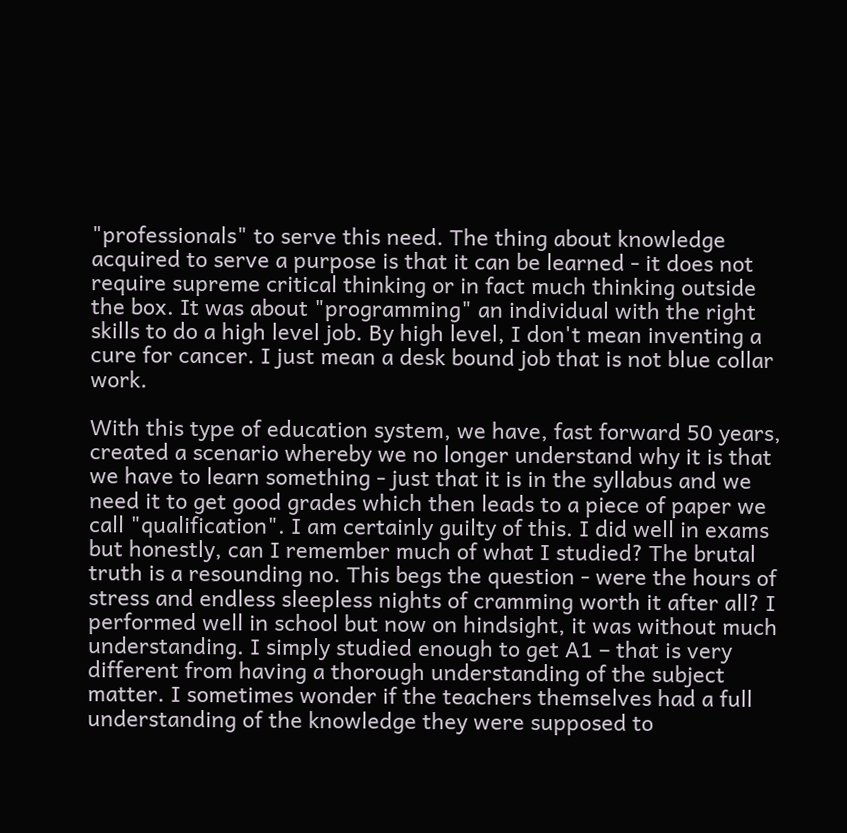"professionals" to serve this need. The thing about knowledge acquired to serve a purpose is that it can be learned - it does not require supreme critical thinking or in fact much thinking outside the box. It was about "programming" an individual with the right skills to do a high level job. By high level, I don't mean inventing a cure for cancer. I just mean a desk bound job that is not blue collar work.

With this type of education system, we have, fast forward 50 years, created a scenario whereby we no longer understand why it is that we have to learn something - just that it is in the syllabus and we need it to get good grades which then leads to a piece of paper we call "qualification". I am certainly guilty of this. I did well in exams but honestly, can I remember much of what I studied? The brutal truth is a resounding no. This begs the question - were the hours of stress and endless sleepless nights of cramming worth it after all? I performed well in school but now on hindsight, it was without much understanding. I simply studied enough to get A1 – that is very different from having a thorough understanding of the subject matter. I sometimes wonder if the teachers themselves had a full understanding of the knowledge they were supposed to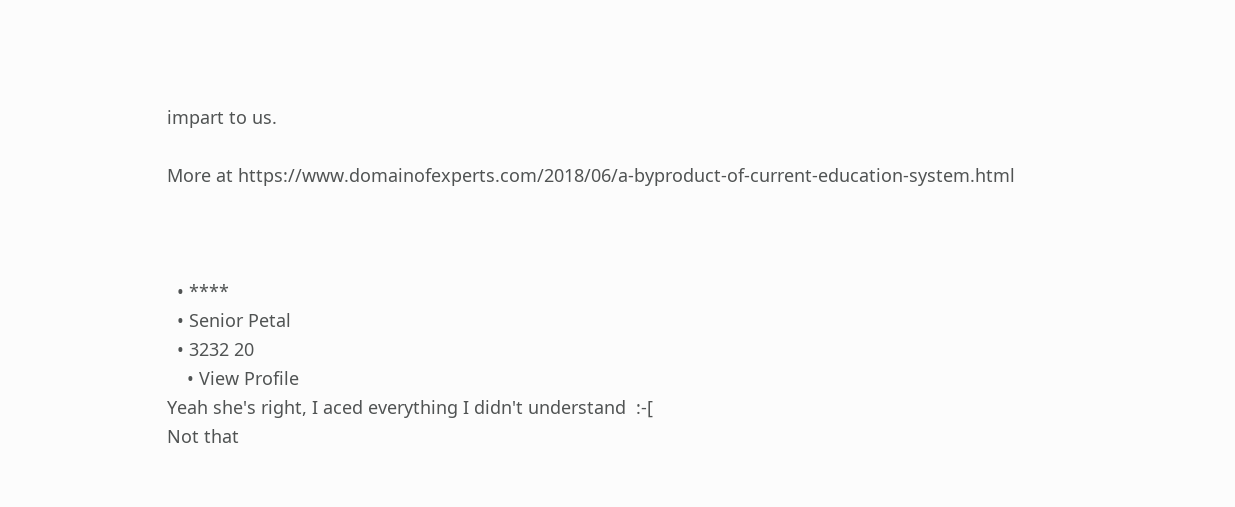impart to us.

More at https://www.domainofexperts.com/2018/06/a-byproduct-of-current-education-system.html



  • ****
  • Senior Petal
  • 3232 20
    • View Profile
Yeah she's right, I aced everything I didn't understand  :-[
Not that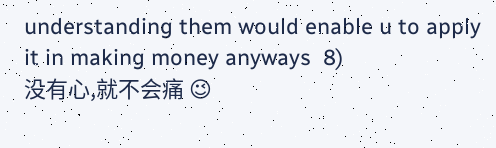understanding them would enable u to apply it in making money anyways  8)
没有心,就不会痛 😉